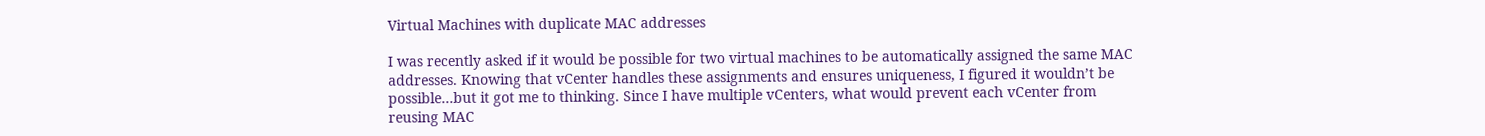Virtual Machines with duplicate MAC addresses

I was recently asked if it would be possible for two virtual machines to be automatically assigned the same MAC addresses. Knowing that vCenter handles these assignments and ensures uniqueness, I figured it wouldn’t be possible…but it got me to thinking. Since I have multiple vCenters, what would prevent each vCenter from reusing MAC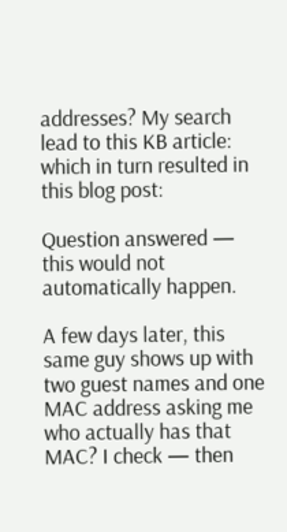addresses? My search lead to this KB article: which in turn resulted in this blog post:

Question answered — this would not automatically happen.

A few days later, this same guy shows up with two guest names and one MAC address asking me who actually has that MAC? I check — then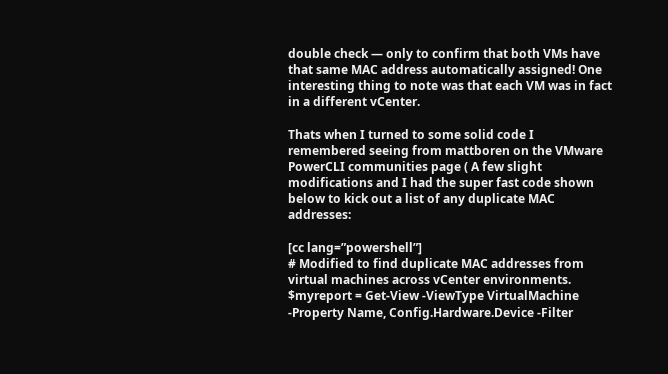double check — only to confirm that both VMs have that same MAC address automatically assigned! One interesting thing to note was that each VM was in fact in a different vCenter.

Thats when I turned to some solid code I remembered seeing from mattboren on the VMware PowerCLI communities page ( A few slight modifications and I had the super fast code shown below to kick out a list of any duplicate MAC addresses:

[cc lang=”powershell”]
# Modified to find duplicate MAC addresses from virtual machines across vCenter environments.
$myreport = Get-View -ViewType VirtualMachine -Property Name, Config.Hardware.Device -Filter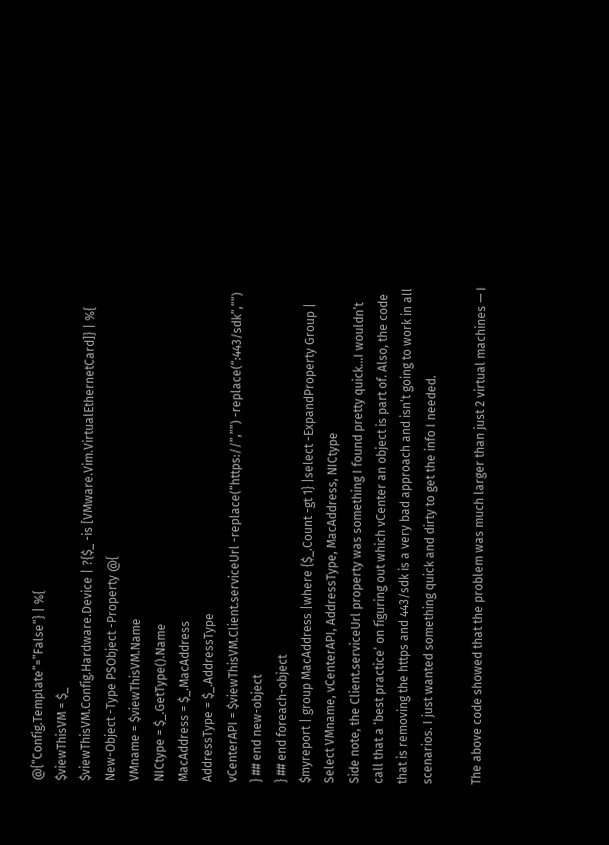@{“Config.Template”=”False”} | %{
$viewThisVM = $_
$viewThisVM.Config.Hardware.Device | ?{$_ -is [VMware.Vim.VirtualEthernetCard]} | %{
New-Object -Type PSObject -Property @{
VMname = $viewThisVM.Name
NICtype = $_.GetType().Name
MacAddress = $_.MacAddress
AddressType = $_.AddressType
vCenterAPI = $viewThisVM.Client.serviceUrl -replace(“https://”,””) -replace(“:443/sdk”,””)
} ## end new-object
} ## end foreach-object
$myreport | group MacAddress |where {$_.Count -gt 1} |select -ExpandProperty Group | Select VMname, vCenterAPI, AddressType, MacAddress, NICtype
Side note, the Client.serviceUrl property was something I found pretty quick…I wouldn’t call that a ‘best practice’ on figuring out which vCenter an object is part of. Also, the code that is removing the https and 443/sdk is a very bad approach and isn’t going to work in all scenarios. I just wanted something quick and dirty to get the info I needed.

The above code showed that the problem was much larger than just 2 virtual machines — I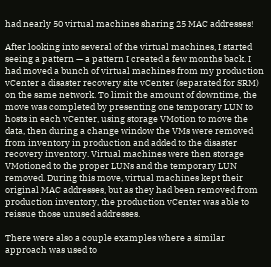had nearly 50 virtual machines sharing 25 MAC addresses!

After looking into several of the virtual machines, I started seeing a pattern — a pattern I created a few months back. I had moved a bunch of virtual machines from my production vCenter a disaster recovery site vCenter (separated for SRM) on the same network. To limit the amount of downtime, the move was completed by presenting one temporary LUN to hosts in each vCenter, using storage VMotion to move the data, then during a change window the VMs were removed from inventory in production and added to the disaster recovery inventory. Virtual machines were then storage VMotioned to the proper LUNs and the temporary LUN removed. During this move, virtual machines kept their original MAC addresses, but as they had been removed from production inventory, the production vCenter was able to reissue those unused addresses.

There were also a couple examples where a similar approach was used to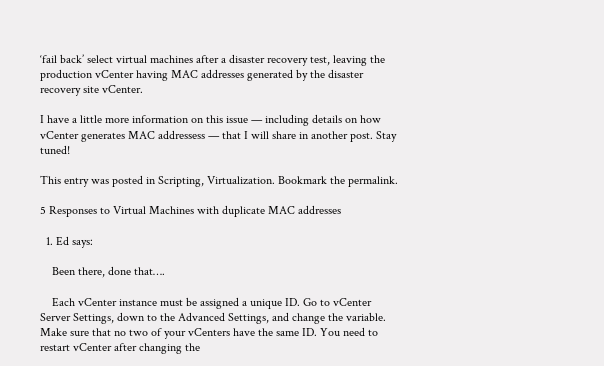‘fail back’ select virtual machines after a disaster recovery test, leaving the production vCenter having MAC addresses generated by the disaster recovery site vCenter.

I have a little more information on this issue — including details on how vCenter generates MAC addressess — that I will share in another post. Stay tuned!

This entry was posted in Scripting, Virtualization. Bookmark the permalink.

5 Responses to Virtual Machines with duplicate MAC addresses

  1. Ed says:

    Been there, done that….

    Each vCenter instance must be assigned a unique ID. Go to vCenter Server Settings, down to the Advanced Settings, and change the variable. Make sure that no two of your vCenters have the same ID. You need to restart vCenter after changing the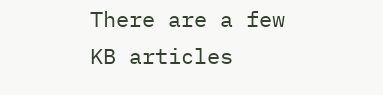There are a few KB articles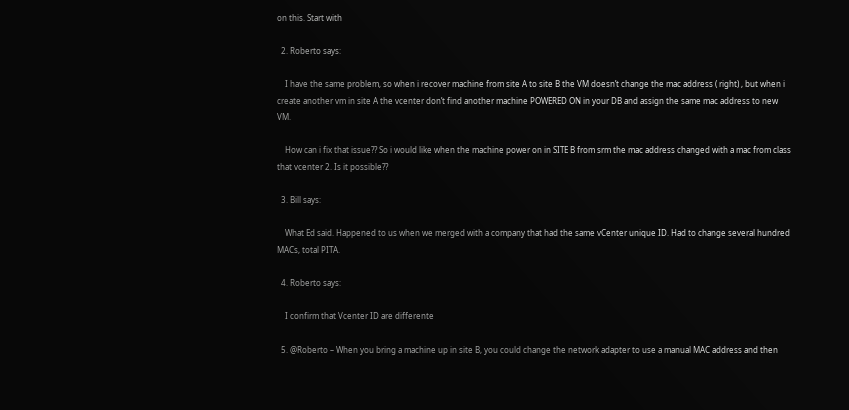on this. Start with

  2. Roberto says:

    I have the same problem, so when i recover machine from site A to site B the VM doesn’t change the mac address ( right) , but when i create another vm in site A the vcenter don’t find another machine POWERED ON in your DB and assign the same mac address to new VM.

    How can i fix that issue?? So i would like when the machine power on in SITE B from srm the mac address changed with a mac from class that vcenter 2. Is it possible??

  3. Bill says:

    What Ed said. Happened to us when we merged with a company that had the same vCenter unique ID. Had to change several hundred MACs, total PITA.

  4. Roberto says:

    I confirm that Vcenter ID are differente

  5. @Roberto – When you bring a machine up in site B, you could change the network adapter to use a manual MAC address and then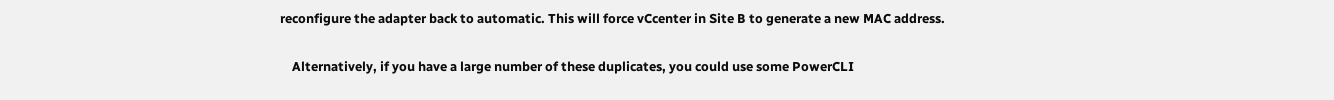reconfigure the adapter back to automatic. This will force vCcenter in Site B to generate a new MAC address.

    Alternatively, if you have a large number of these duplicates, you could use some PowerCLI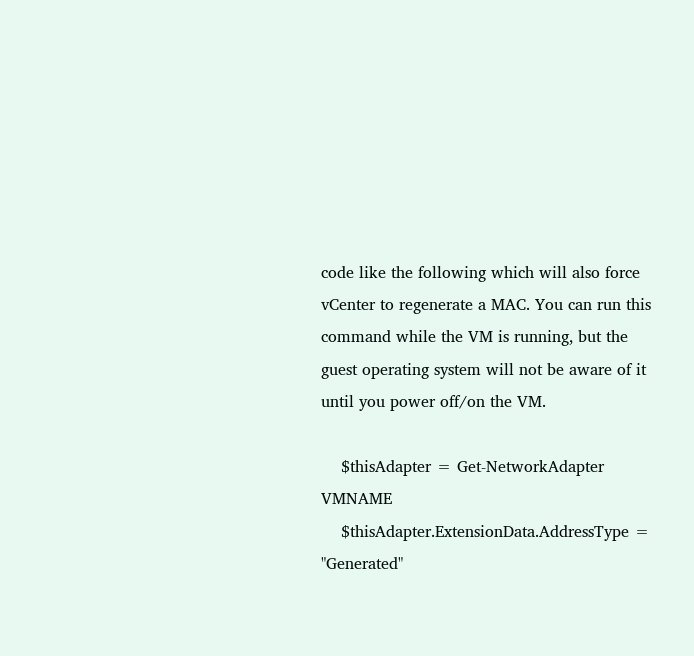code like the following which will also force vCenter to regenerate a MAC. You can run this command while the VM is running, but the guest operating system will not be aware of it until you power off/on the VM.

    $thisAdapter = Get-NetworkAdapter VMNAME
    $thisAdapter.ExtensionData.AddressType = "Generated"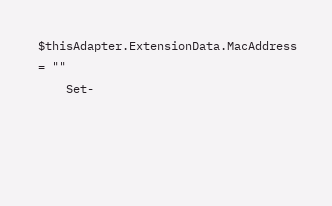$thisAdapter.ExtensionData.MacAddress = ""
    Set-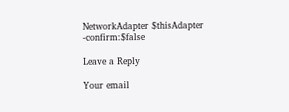NetworkAdapter $thisAdapter -confirm:$false

Leave a Reply

Your email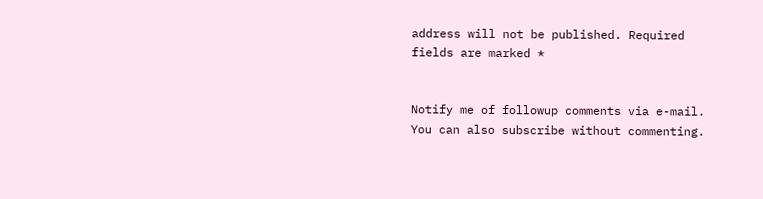address will not be published. Required fields are marked *


Notify me of followup comments via e-mail. You can also subscribe without commenting.